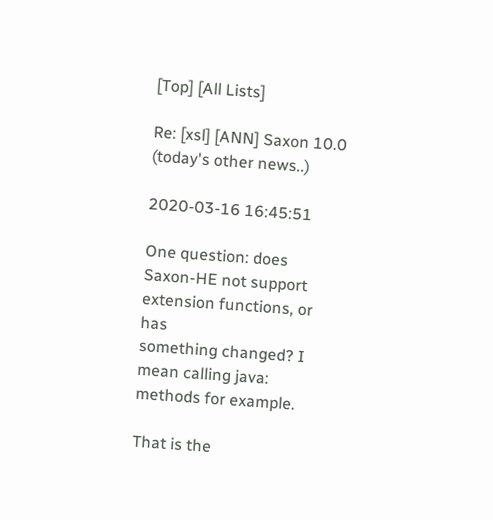[Top] [All Lists]

Re: [xsl] [ANN] Saxon 10.0 (today's other news..)

2020-03-16 16:45:51

One question: does Saxon-HE not support extension functions, or has
something changed? I mean calling java: methods for example.

That is the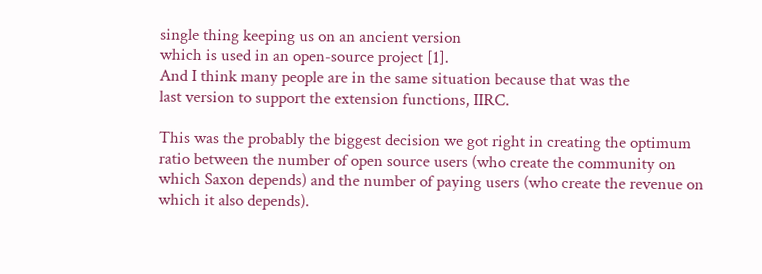single thing keeping us on an ancient version
which is used in an open-source project [1].
And I think many people are in the same situation because that was the
last version to support the extension functions, IIRC.

This was the probably the biggest decision we got right in creating the optimum
ratio between the number of open source users (who create the community on
which Saxon depends) and the number of paying users (who create the revenue on
which it also depends).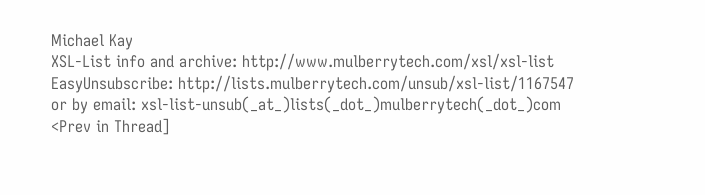Michael Kay
XSL-List info and archive: http://www.mulberrytech.com/xsl/xsl-list
EasyUnsubscribe: http://lists.mulberrytech.com/unsub/xsl-list/1167547
or by email: xsl-list-unsub(_at_)lists(_dot_)mulberrytech(_dot_)com
<Prev in Thread]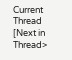Current Thread [Next in Thread>